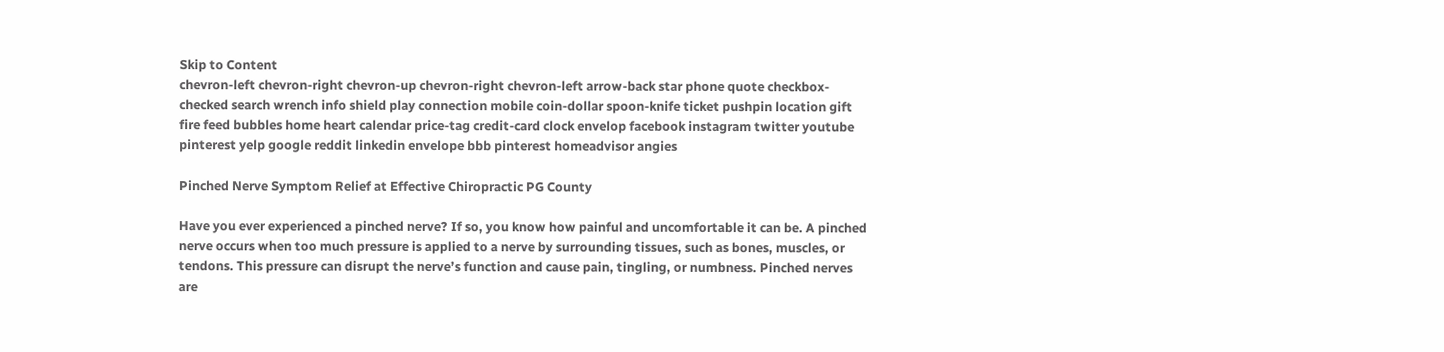Skip to Content
chevron-left chevron-right chevron-up chevron-right chevron-left arrow-back star phone quote checkbox-checked search wrench info shield play connection mobile coin-dollar spoon-knife ticket pushpin location gift fire feed bubbles home heart calendar price-tag credit-card clock envelop facebook instagram twitter youtube pinterest yelp google reddit linkedin envelope bbb pinterest homeadvisor angies

Pinched Nerve Symptom Relief at Effective Chiropractic PG County

Have you ever experienced a pinched nerve? If so, you know how painful and uncomfortable it can be. A pinched nerve occurs when too much pressure is applied to a nerve by surrounding tissues, such as bones, muscles, or tendons. This pressure can disrupt the nerve’s function and cause pain, tingling, or numbness. Pinched nerves are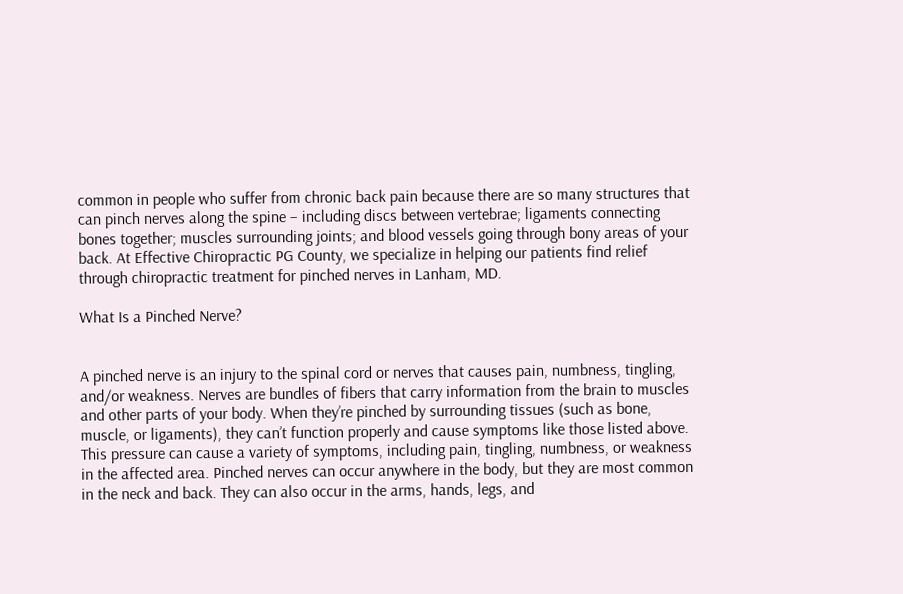common in people who suffer from chronic back pain because there are so many structures that can pinch nerves along the spine – including discs between vertebrae; ligaments connecting bones together; muscles surrounding joints; and blood vessels going through bony areas of your back. At Effective Chiropractic PG County, we specialize in helping our patients find relief through chiropractic treatment for pinched nerves in Lanham, MD.

What Is a Pinched Nerve?


A pinched nerve is an injury to the spinal cord or nerves that causes pain, numbness, tingling, and/or weakness. Nerves are bundles of fibers that carry information from the brain to muscles and other parts of your body. When they’re pinched by surrounding tissues (such as bone, muscle, or ligaments), they can’t function properly and cause symptoms like those listed above. This pressure can cause a variety of symptoms, including pain, tingling, numbness, or weakness in the affected area. Pinched nerves can occur anywhere in the body, but they are most common in the neck and back. They can also occur in the arms, hands, legs, and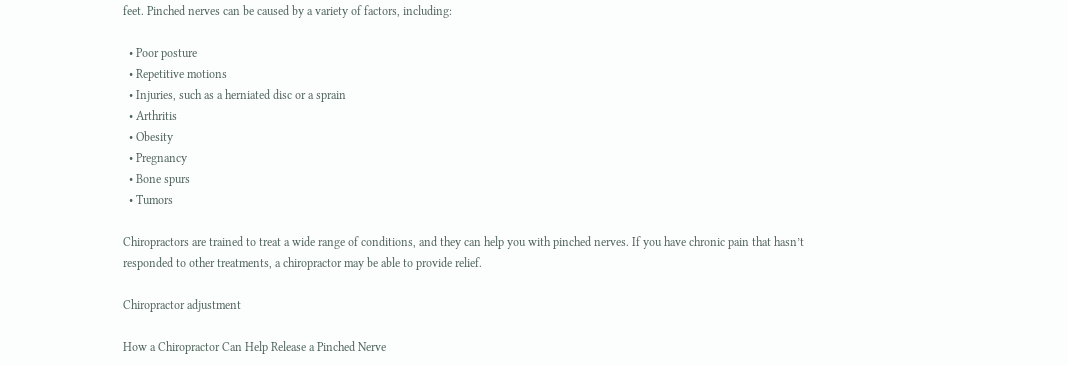feet. Pinched nerves can be caused by a variety of factors, including:

  • Poor posture
  • Repetitive motions
  • Injuries, such as a herniated disc or a sprain
  • Arthritis
  • Obesity
  • Pregnancy
  • Bone spurs
  • Tumors

Chiropractors are trained to treat a wide range of conditions, and they can help you with pinched nerves. If you have chronic pain that hasn’t responded to other treatments, a chiropractor may be able to provide relief.

Chiropractor adjustment

How a Chiropractor Can Help Release a Pinched Nerve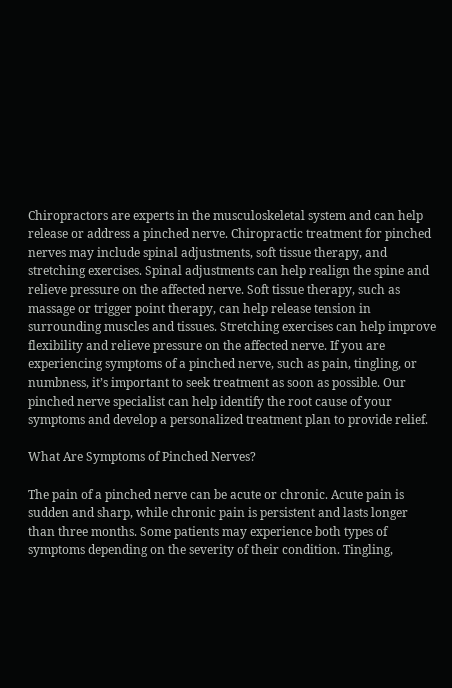Chiropractors are experts in the musculoskeletal system and can help release or address a pinched nerve. Chiropractic treatment for pinched nerves may include spinal adjustments, soft tissue therapy, and stretching exercises. Spinal adjustments can help realign the spine and relieve pressure on the affected nerve. Soft tissue therapy, such as massage or trigger point therapy, can help release tension in surrounding muscles and tissues. Stretching exercises can help improve flexibility and relieve pressure on the affected nerve. If you are experiencing symptoms of a pinched nerve, such as pain, tingling, or numbness, it’s important to seek treatment as soon as possible. Our pinched nerve specialist can help identify the root cause of your symptoms and develop a personalized treatment plan to provide relief.

What Are Symptoms of Pinched Nerves?

The pain of a pinched nerve can be acute or chronic. Acute pain is sudden and sharp, while chronic pain is persistent and lasts longer than three months. Some patients may experience both types of symptoms depending on the severity of their condition. Tingling,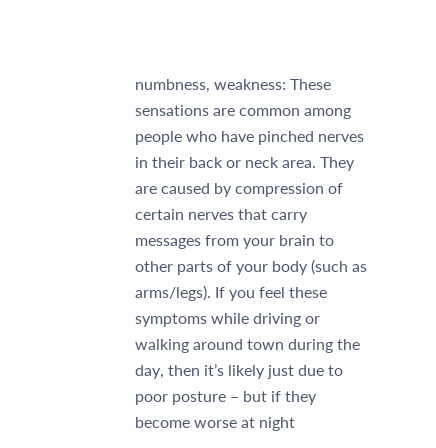numbness, weakness: These sensations are common among people who have pinched nerves in their back or neck area. They are caused by compression of certain nerves that carry messages from your brain to other parts of your body (such as arms/legs). If you feel these symptoms while driving or walking around town during the day, then it’s likely just due to poor posture – but if they become worse at night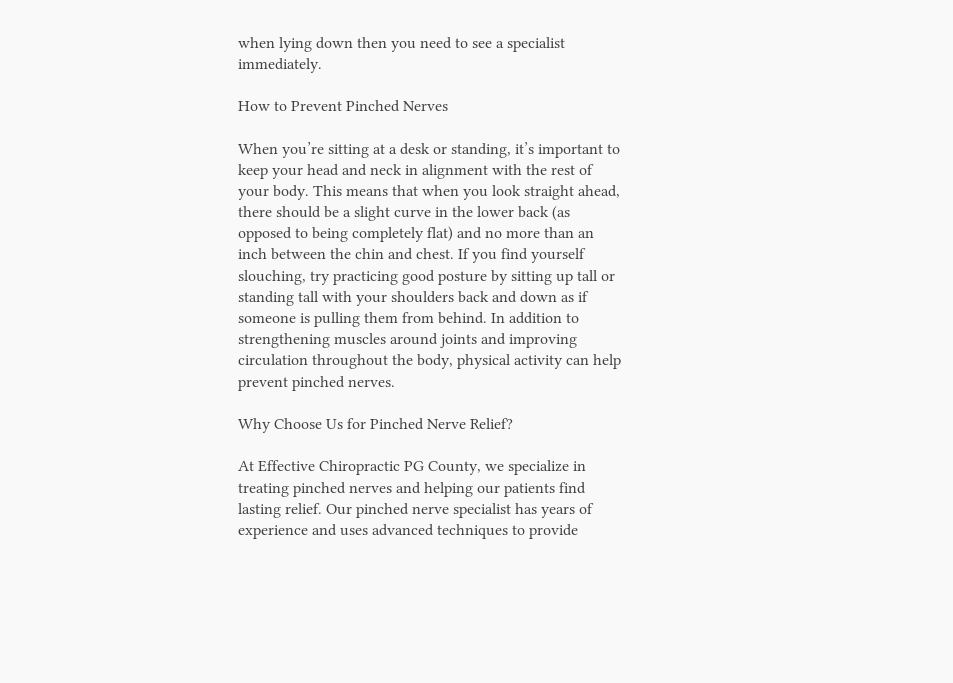when lying down then you need to see a specialist immediately.

How to Prevent Pinched Nerves

When you’re sitting at a desk or standing, it’s important to keep your head and neck in alignment with the rest of your body. This means that when you look straight ahead, there should be a slight curve in the lower back (as opposed to being completely flat) and no more than an inch between the chin and chest. If you find yourself slouching, try practicing good posture by sitting up tall or standing tall with your shoulders back and down as if someone is pulling them from behind. In addition to strengthening muscles around joints and improving circulation throughout the body, physical activity can help prevent pinched nerves.

Why Choose Us for Pinched Nerve Relief?

At Effective Chiropractic PG County, we specialize in treating pinched nerves and helping our patients find lasting relief. Our pinched nerve specialist has years of experience and uses advanced techniques to provide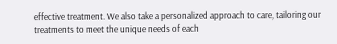effective treatment. We also take a personalized approach to care, tailoring our treatments to meet the unique needs of each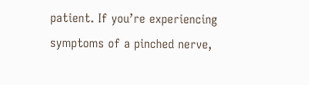patient. If you’re experiencing symptoms of a pinched nerve,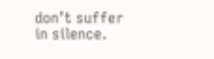don’t suffer in silence.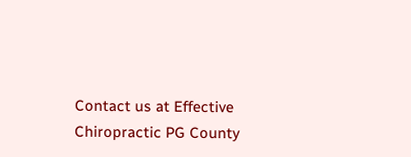Contact us at Effective Chiropractic PG County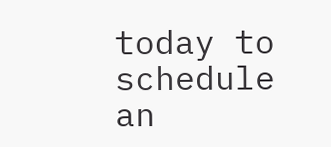today to schedule an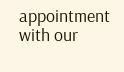appointment with our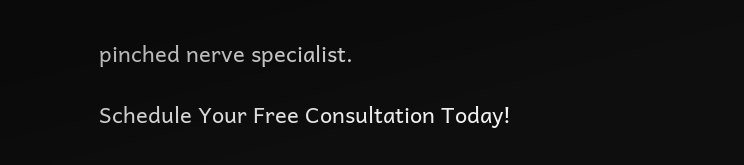pinched nerve specialist.

Schedule Your Free Consultation Today!